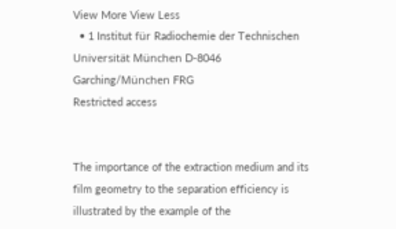View More View Less
  • 1 Institut für Radiochemie der Technischen Universität München D-8046 Garching/München FRG
Restricted access


The importance of the extraction medium and its film geometry to the separation efficiency is illustrated by the example of the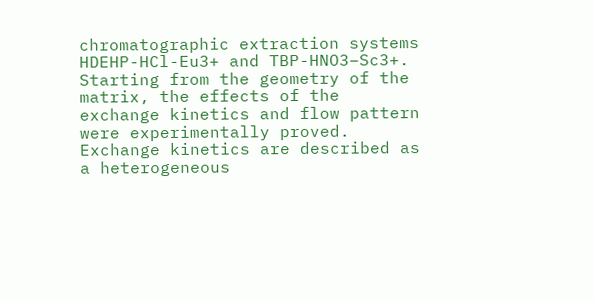chromatographic extraction systems HDEHP-HCl-Eu3+ and TBP-HNO3−Sc3+. Starting from the geometry of the matrix, the effects of the exchange kinetics and flow pattern were experimentally proved. Exchange kinetics are described as a heterogeneous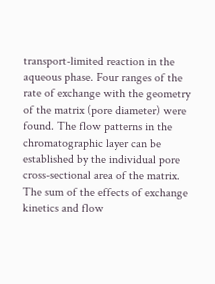transport-limited reaction in the aqueous phase. Four ranges of the rate of exchange with the geometry of the matrix (pore diameter) were found. The flow patterns in the chromatographic layer can be established by the individual pore cross-sectional area of the matrix. The sum of the effects of exchange kinetics and flow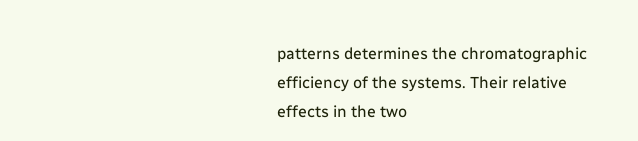patterns determines the chromatographic efficiency of the systems. Their relative effects in the two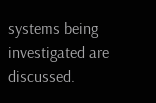systems being investigated are discussed.